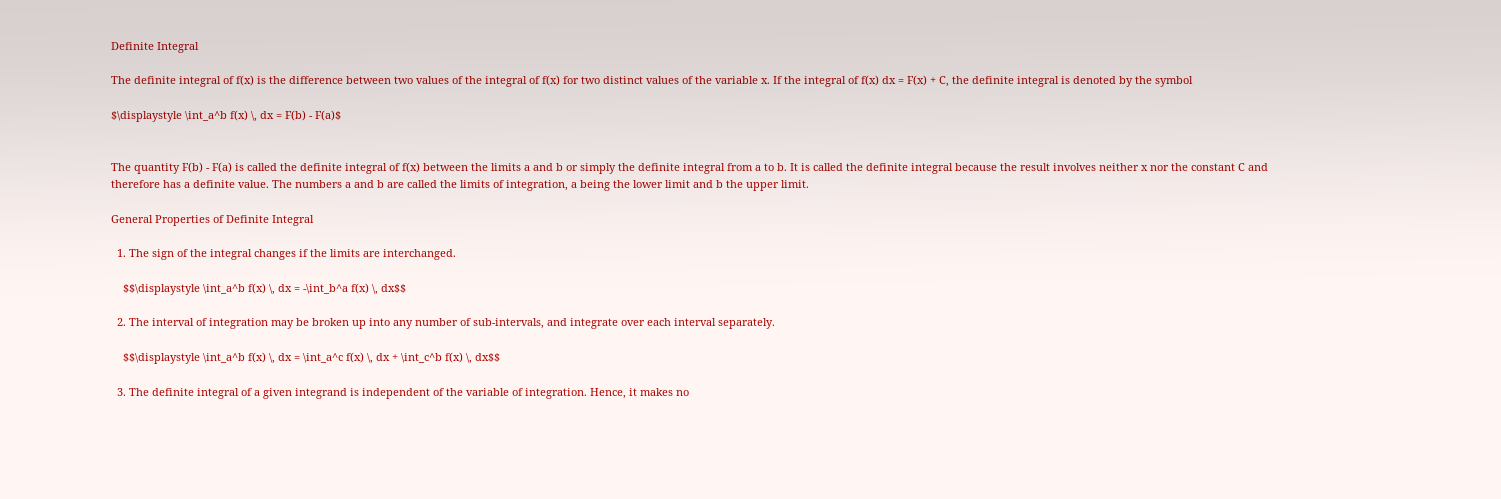Definite Integral

The definite integral of f(x) is the difference between two values of the integral of f(x) for two distinct values of the variable x. If the integral of f(x) dx = F(x) + C, the definite integral is denoted by the symbol

$\displaystyle \int_a^b f(x) \, dx = F(b) - F(a)$


The quantity F(b) - F(a) is called the definite integral of f(x) between the limits a and b or simply the definite integral from a to b. It is called the definite integral because the result involves neither x nor the constant C and therefore has a definite value. The numbers a and b are called the limits of integration, a being the lower limit and b the upper limit.

General Properties of Definite Integral

  1. The sign of the integral changes if the limits are interchanged.

    $$\displaystyle \int_a^b f(x) \, dx = -\int_b^a f(x) \, dx$$

  2. The interval of integration may be broken up into any number of sub-intervals, and integrate over each interval separately.

    $$\displaystyle \int_a^b f(x) \, dx = \int_a^c f(x) \, dx + \int_c^b f(x) \, dx$$

  3. The definite integral of a given integrand is independent of the variable of integration. Hence, it makes no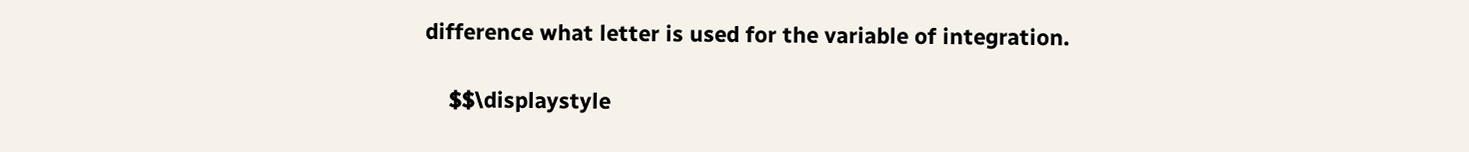difference what letter is used for the variable of integration.

    $$\displaystyle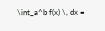\int_a^b f(x) \, dx =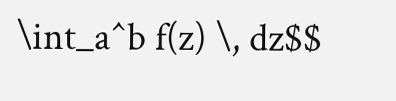\int_a^b f(z) \, dz$$